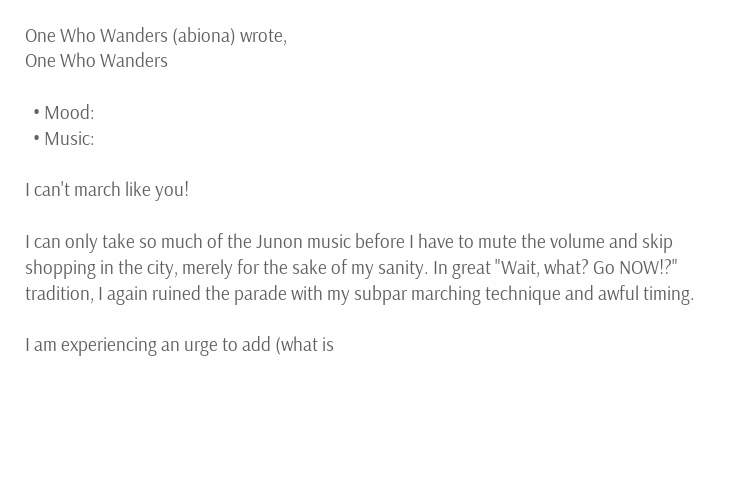One Who Wanders (abiona) wrote,
One Who Wanders

  • Mood:
  • Music:

I can't march like you!

I can only take so much of the Junon music before I have to mute the volume and skip shopping in the city, merely for the sake of my sanity. In great "Wait, what? Go NOW!?" tradition, I again ruined the parade with my subpar marching technique and awful timing.

I am experiencing an urge to add (what is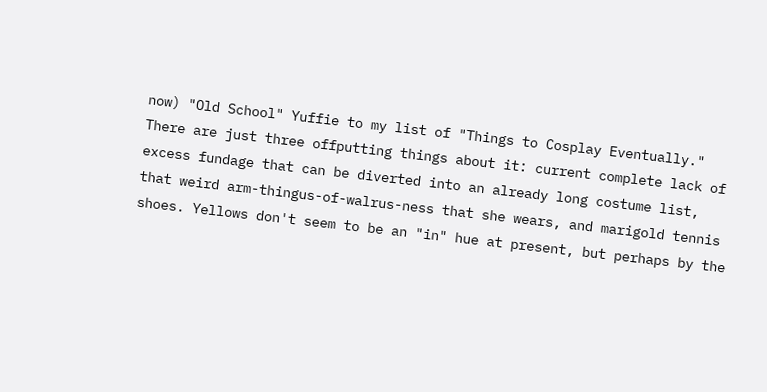now) "Old School" Yuffie to my list of "Things to Cosplay Eventually." There are just three offputting things about it: current complete lack of excess fundage that can be diverted into an already long costume list, that weird arm-thingus-of-walrus-ness that she wears, and marigold tennis shoes. Yellows don't seem to be an "in" hue at present, but perhaps by the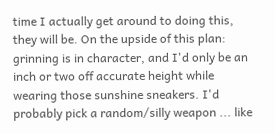time I actually get around to doing this, they will be. On the upside of this plan: grinning is in character, and I'd only be an inch or two off accurate height while wearing those sunshine sneakers. I'd probably pick a random/silly weapon ... like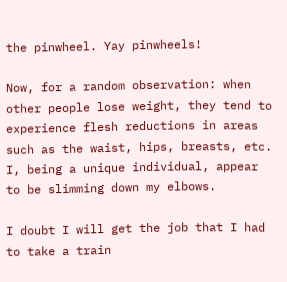the pinwheel. Yay pinwheels!

Now, for a random observation: when other people lose weight, they tend to experience flesh reductions in areas such as the waist, hips, breasts, etc. I, being a unique individual, appear to be slimming down my elbows.

I doubt I will get the job that I had to take a train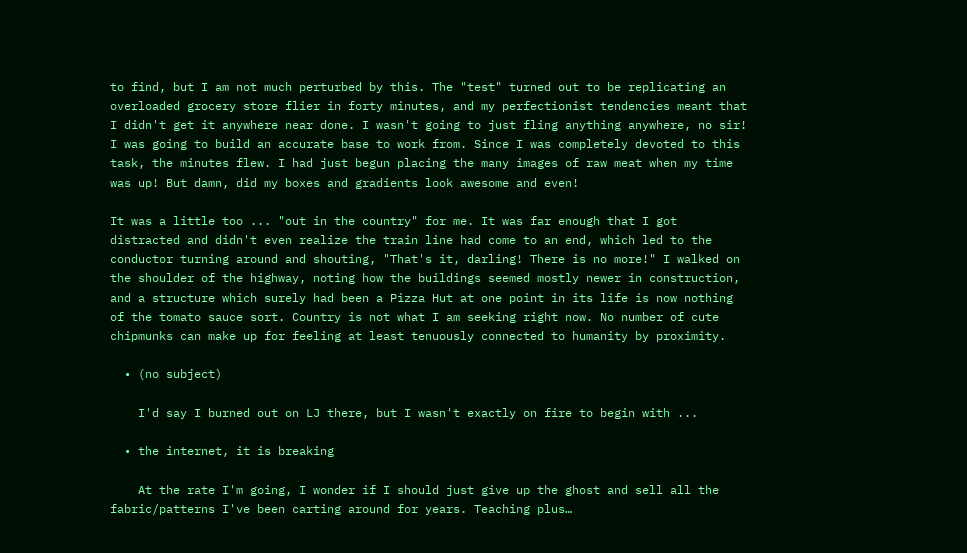to find, but I am not much perturbed by this. The "test" turned out to be replicating an overloaded grocery store flier in forty minutes, and my perfectionist tendencies meant that I didn't get it anywhere near done. I wasn't going to just fling anything anywhere, no sir! I was going to build an accurate base to work from. Since I was completely devoted to this task, the minutes flew. I had just begun placing the many images of raw meat when my time was up! But damn, did my boxes and gradients look awesome and even!

It was a little too ... "out in the country" for me. It was far enough that I got distracted and didn't even realize the train line had come to an end, which led to the conductor turning around and shouting, "That's it, darling! There is no more!" I walked on the shoulder of the highway, noting how the buildings seemed mostly newer in construction, and a structure which surely had been a Pizza Hut at one point in its life is now nothing of the tomato sauce sort. Country is not what I am seeking right now. No number of cute chipmunks can make up for feeling at least tenuously connected to humanity by proximity.

  • (no subject)

    I'd say I burned out on LJ there, but I wasn't exactly on fire to begin with ...

  • the internet, it is breaking

    At the rate I'm going, I wonder if I should just give up the ghost and sell all the fabric/patterns I've been carting around for years. Teaching plus…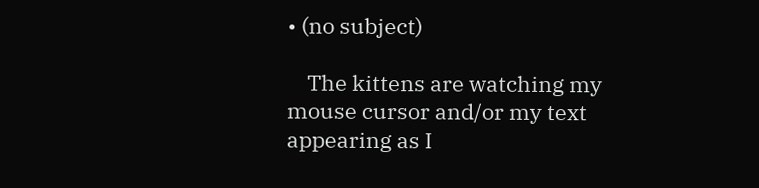• (no subject)

    The kittens are watching my mouse cursor and/or my text appearing as I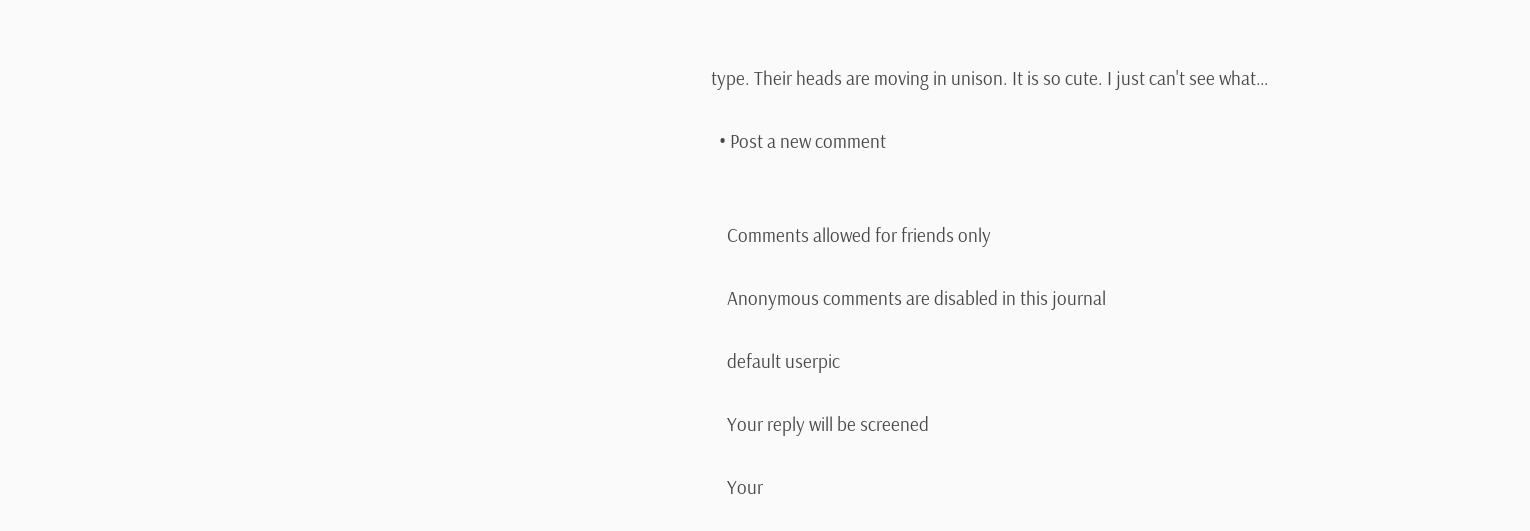type. Their heads are moving in unison. It is so cute. I just can't see what…

  • Post a new comment


    Comments allowed for friends only

    Anonymous comments are disabled in this journal

    default userpic

    Your reply will be screened

    Your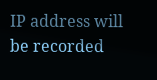IP address will be recorded